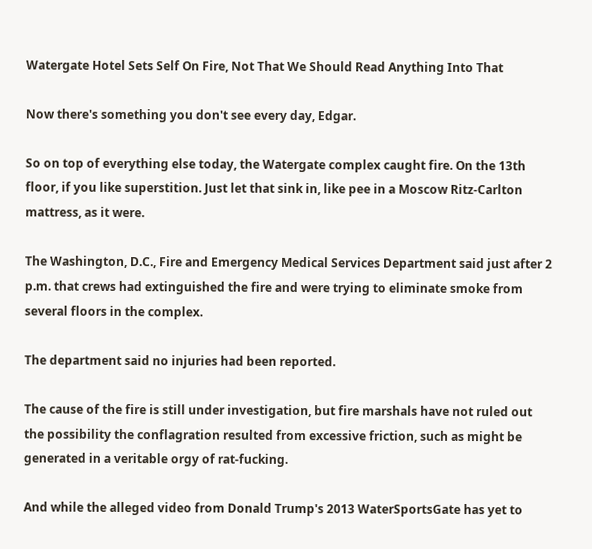Watergate Hotel Sets Self On Fire, Not That We Should Read Anything Into That

Now there's something you don't see every day, Edgar.

So on top of everything else today, the Watergate complex caught fire. On the 13th floor, if you like superstition. Just let that sink in, like pee in a Moscow Ritz-Carlton mattress, as it were.

The Washington, D.C., Fire and Emergency Medical Services Department said just after 2 p.m. that crews had extinguished the fire and were trying to eliminate smoke from several floors in the complex.

The department said no injuries had been reported.

The cause of the fire is still under investigation, but fire marshals have not ruled out the possibility the conflagration resulted from excessive friction, such as might be generated in a veritable orgy of rat-fucking.

And while the alleged video from Donald Trump's 2013 WaterSportsGate has yet to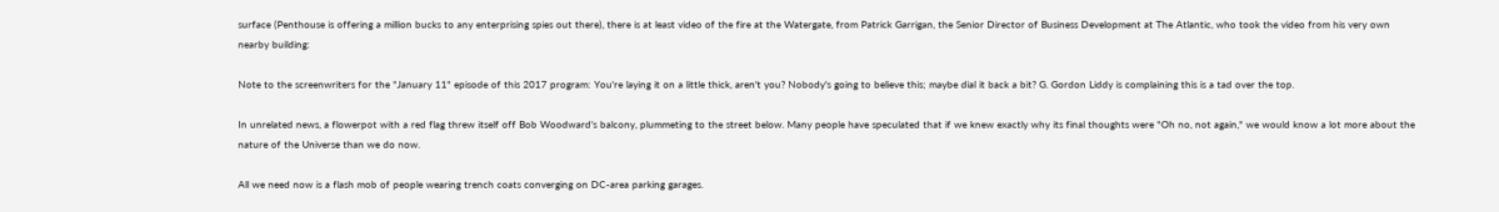surface (Penthouse is offering a million bucks to any enterprising spies out there), there is at least video of the fire at the Watergate, from Patrick Garrigan, the Senior Director of Business Development at The Atlantic, who took the video from his very own nearby building:

Note to the screenwriters for the "January 11" episode of this 2017 program: You're laying it on a little thick, aren't you? Nobody's going to believe this; maybe dial it back a bit? G. Gordon Liddy is complaining this is a tad over the top.

In unrelated news, a flowerpot with a red flag threw itself off Bob Woodward's balcony, plummeting to the street below. Many people have speculated that if we knew exactly why its final thoughts were "Oh no, not again," we would know a lot more about the nature of the Universe than we do now.

All we need now is a flash mob of people wearing trench coats converging on DC-area parking garages.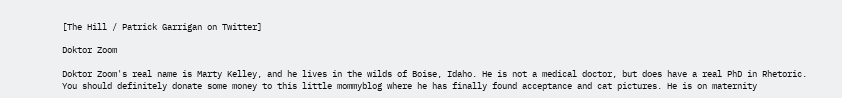[The Hill / Patrick Garrigan on Twitter]

Doktor Zoom

Doktor Zoom's real name is Marty Kelley, and he lives in the wilds of Boise, Idaho. He is not a medical doctor, but does have a real PhD in Rhetoric. You should definitely donate some money to this little mommyblog where he has finally found acceptance and cat pictures. He is on maternity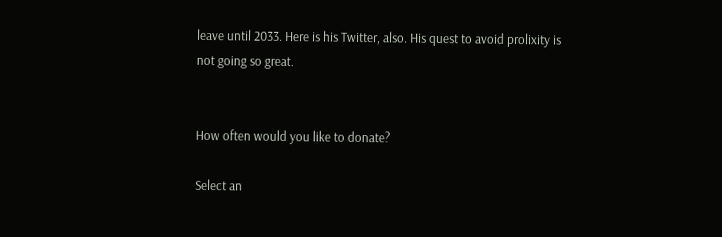leave until 2033. Here is his Twitter, also. His quest to avoid prolixity is not going so great.


How often would you like to donate?

Select an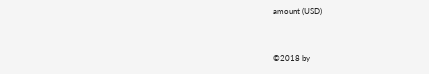amount (USD)


©2018 by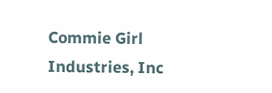Commie Girl Industries, Inc